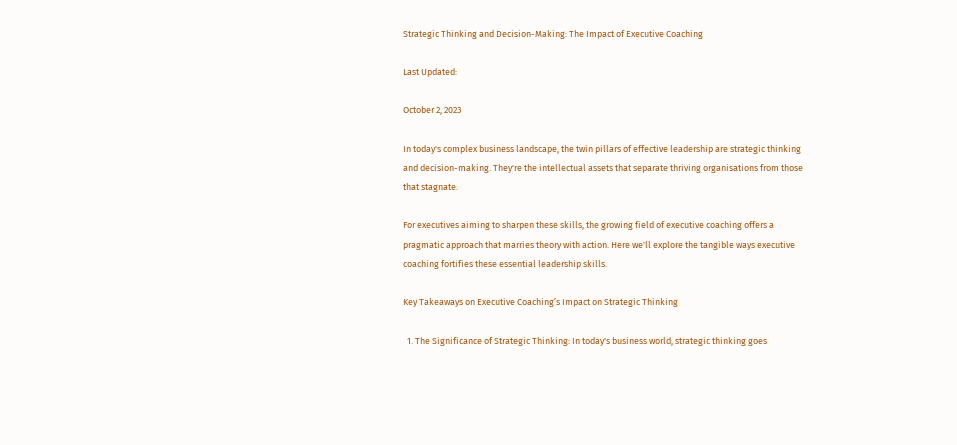Strategic Thinking and Decision-Making: The Impact of Executive Coaching

Last Updated:

October 2, 2023

In today's complex business landscape, the twin pillars of effective leadership are strategic thinking and decision-making. They're the intellectual assets that separate thriving organisations from those that stagnate.

For executives aiming to sharpen these skills, the growing field of executive coaching offers a pragmatic approach that marries theory with action. Here we'll explore the tangible ways executive coaching fortifies these essential leadership skills.

Key Takeaways on Executive Coaching’s Impact on Strategic Thinking

  1. The Significance of Strategic Thinking: In today's business world, strategic thinking goes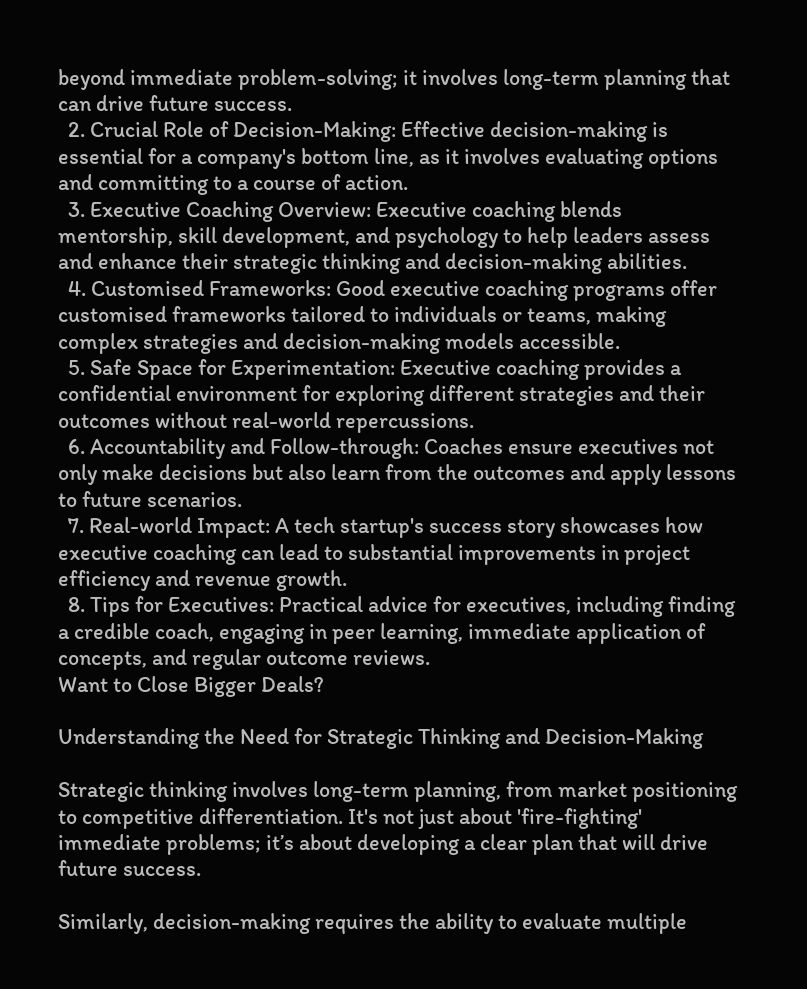beyond immediate problem-solving; it involves long-term planning that can drive future success.
  2. Crucial Role of Decision-Making: Effective decision-making is essential for a company's bottom line, as it involves evaluating options and committing to a course of action.
  3. Executive Coaching Overview: Executive coaching blends mentorship, skill development, and psychology to help leaders assess and enhance their strategic thinking and decision-making abilities.
  4. Customised Frameworks: Good executive coaching programs offer customised frameworks tailored to individuals or teams, making complex strategies and decision-making models accessible.
  5. Safe Space for Experimentation: Executive coaching provides a confidential environment for exploring different strategies and their outcomes without real-world repercussions.
  6. Accountability and Follow-through: Coaches ensure executives not only make decisions but also learn from the outcomes and apply lessons to future scenarios.
  7. Real-world Impact: A tech startup's success story showcases how executive coaching can lead to substantial improvements in project efficiency and revenue growth.
  8. Tips for Executives: Practical advice for executives, including finding a credible coach, engaging in peer learning, immediate application of concepts, and regular outcome reviews.
Want to Close Bigger Deals?

Understanding the Need for Strategic Thinking and Decision-Making

Strategic thinking involves long-term planning, from market positioning to competitive differentiation. It's not just about 'fire-fighting' immediate problems; it’s about developing a clear plan that will drive future success.

Similarly, decision-making requires the ability to evaluate multiple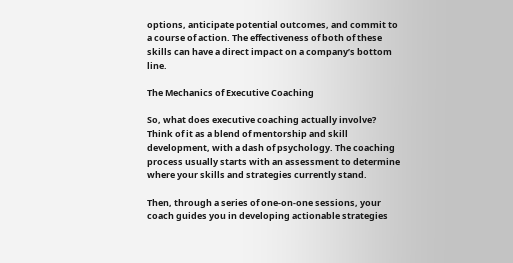options, anticipate potential outcomes, and commit to a course of action. The effectiveness of both of these skills can have a direct impact on a company’s bottom line.

The Mechanics of Executive Coaching

So, what does executive coaching actually involve? Think of it as a blend of mentorship and skill development, with a dash of psychology. The coaching process usually starts with an assessment to determine where your skills and strategies currently stand.

Then, through a series of one-on-one sessions, your coach guides you in developing actionable strategies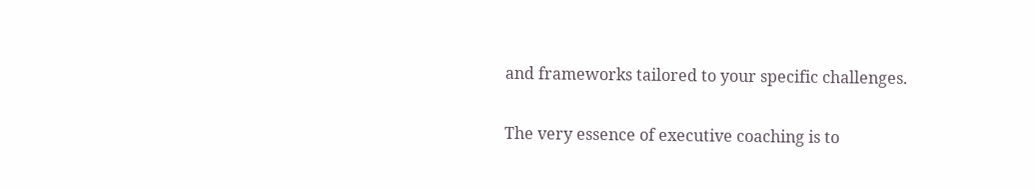and frameworks tailored to your specific challenges.

The very essence of executive coaching is to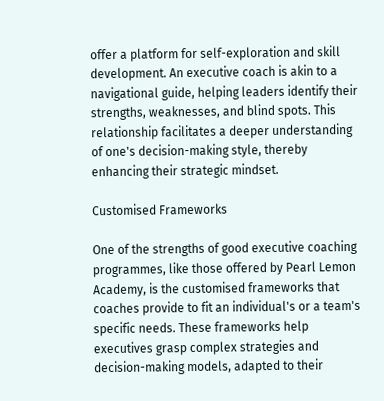offer a platform for self-exploration and skill development. An executive coach is akin to a navigational guide, helping leaders identify their strengths, weaknesses, and blind spots. This relationship facilitates a deeper understanding of one's decision-making style, thereby enhancing their strategic mindset.

Customised Frameworks

One of the strengths of good executive coaching programmes, like those offered by Pearl Lemon Academy, is the customised frameworks that coaches provide to fit an individual's or a team's specific needs. These frameworks help executives grasp complex strategies and decision-making models, adapted to their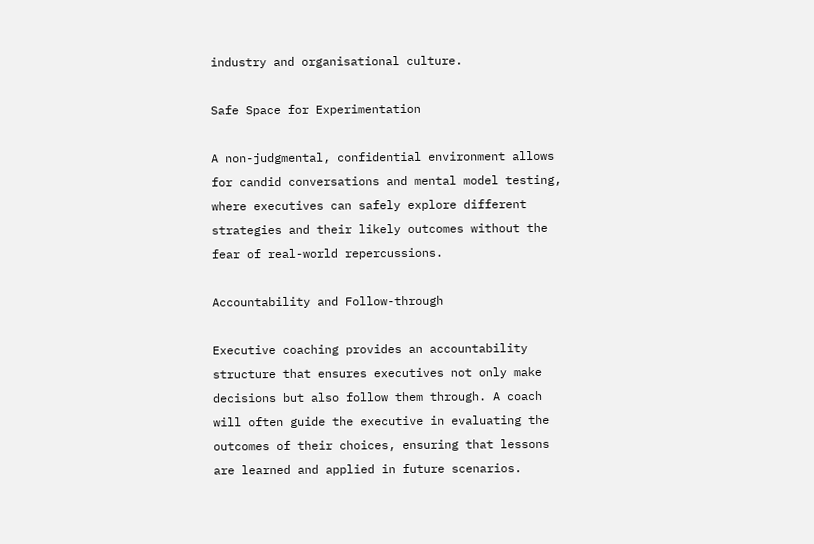industry and organisational culture.

Safe Space for Experimentation

A non-judgmental, confidential environment allows for candid conversations and mental model testing, where executives can safely explore different strategies and their likely outcomes without the fear of real-world repercussions.

Accountability and Follow-through

Executive coaching provides an accountability structure that ensures executives not only make decisions but also follow them through. A coach will often guide the executive in evaluating the outcomes of their choices, ensuring that lessons are learned and applied in future scenarios.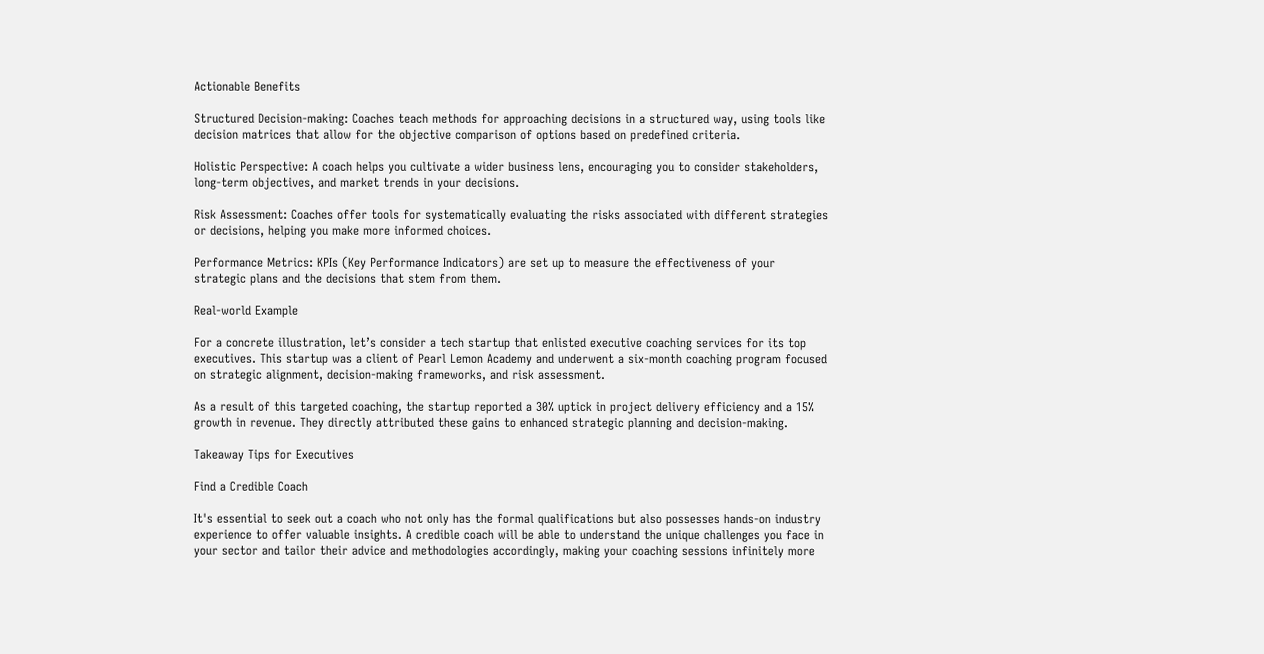Actionable Benefits

Structured Decision-making: Coaches teach methods for approaching decisions in a structured way, using tools like decision matrices that allow for the objective comparison of options based on predefined criteria.

Holistic Perspective: A coach helps you cultivate a wider business lens, encouraging you to consider stakeholders, long-term objectives, and market trends in your decisions.

Risk Assessment: Coaches offer tools for systematically evaluating the risks associated with different strategies or decisions, helping you make more informed choices.

Performance Metrics: KPIs (Key Performance Indicators) are set up to measure the effectiveness of your strategic plans and the decisions that stem from them.

Real-world Example

For a concrete illustration, let’s consider a tech startup that enlisted executive coaching services for its top executives. This startup was a client of Pearl Lemon Academy and underwent a six-month coaching program focused on strategic alignment, decision-making frameworks, and risk assessment.

As a result of this targeted coaching, the startup reported a 30% uptick in project delivery efficiency and a 15% growth in revenue. They directly attributed these gains to enhanced strategic planning and decision-making.

Takeaway Tips for Executives

Find a Credible Coach

It's essential to seek out a coach who not only has the formal qualifications but also possesses hands-on industry experience to offer valuable insights. A credible coach will be able to understand the unique challenges you face in your sector and tailor their advice and methodologies accordingly, making your coaching sessions infinitely more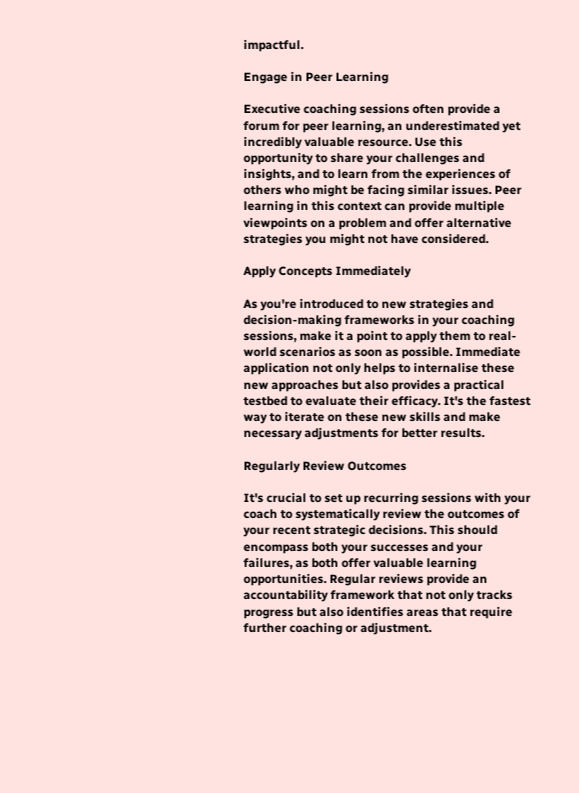impactful.

Engage in Peer Learning

Executive coaching sessions often provide a forum for peer learning, an underestimated yet incredibly valuable resource. Use this opportunity to share your challenges and insights, and to learn from the experiences of others who might be facing similar issues. Peer learning in this context can provide multiple viewpoints on a problem and offer alternative strategies you might not have considered.

Apply Concepts Immediately

As you're introduced to new strategies and decision-making frameworks in your coaching sessions, make it a point to apply them to real-world scenarios as soon as possible. Immediate application not only helps to internalise these new approaches but also provides a practical testbed to evaluate their efficacy. It's the fastest way to iterate on these new skills and make necessary adjustments for better results.

Regularly Review Outcomes

It's crucial to set up recurring sessions with your coach to systematically review the outcomes of your recent strategic decisions. This should encompass both your successes and your failures, as both offer valuable learning opportunities. Regular reviews provide an accountability framework that not only tracks progress but also identifies areas that require further coaching or adjustment.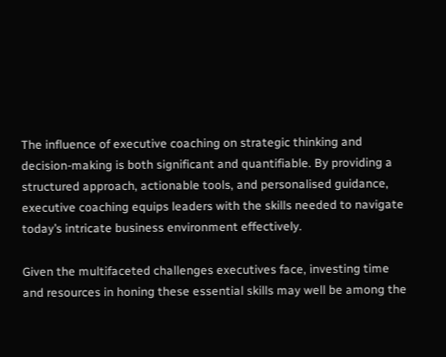The influence of executive coaching on strategic thinking and decision-making is both significant and quantifiable. By providing a structured approach, actionable tools, and personalised guidance, executive coaching equips leaders with the skills needed to navigate today’s intricate business environment effectively.

Given the multifaceted challenges executives face, investing time and resources in honing these essential skills may well be among the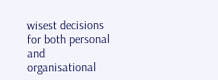wisest decisions for both personal and organisational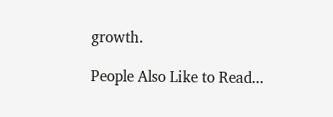growth.

People Also Like to Read...